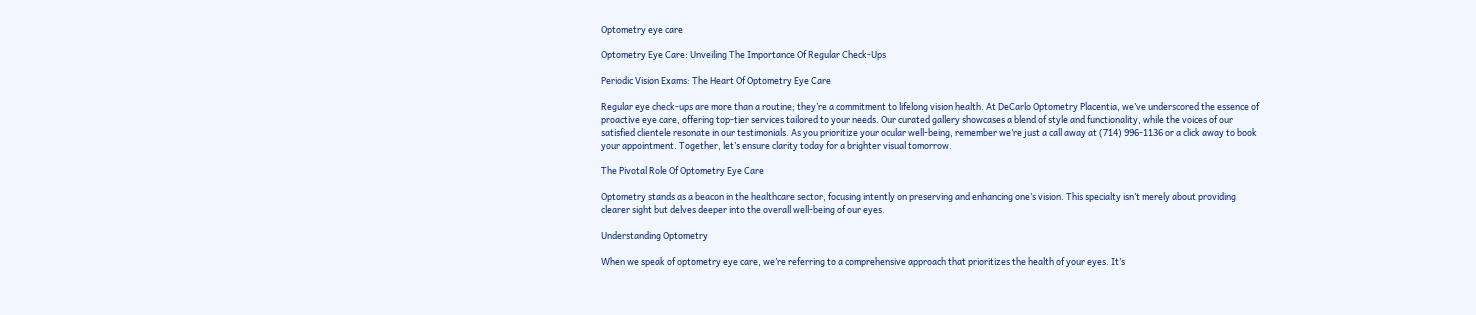Optometry eye care

Optometry Eye Care: Unveiling The Importance Of Regular Check-Ups

Periodic Vision Exams: The Heart Of Optometry Eye Care

Regular eye check-ups are more than a routine; they’re a commitment to lifelong vision health. At DeCarlo Optometry Placentia, we’ve underscored the essence of proactive eye care, offering top-tier services tailored to your needs. Our curated gallery showcases a blend of style and functionality, while the voices of our satisfied clientele resonate in our testimonials. As you prioritize your ocular well-being, remember we’re just a call away at (714) 996-1136 or a click away to book your appointment. Together, let’s ensure clarity today for a brighter visual tomorrow.

The Pivotal Role Of Optometry Eye Care

Optometry stands as a beacon in the healthcare sector, focusing intently on preserving and enhancing one’s vision. This specialty isn’t merely about providing clearer sight but delves deeper into the overall well-being of our eyes.

Understanding Optometry

When we speak of optometry eye care, we’re referring to a comprehensive approach that prioritizes the health of your eyes. It’s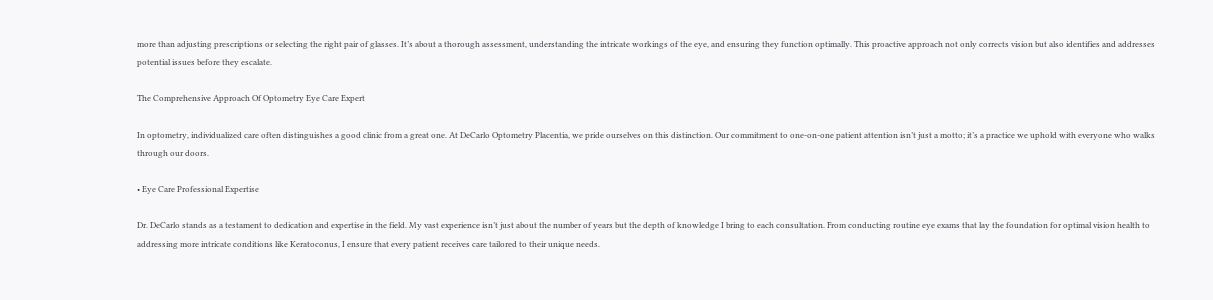more than adjusting prescriptions or selecting the right pair of glasses. It’s about a thorough assessment, understanding the intricate workings of the eye, and ensuring they function optimally. This proactive approach not only corrects vision but also identifies and addresses potential issues before they escalate.

The Comprehensive Approach Of Optometry Eye Care Expert

In optometry, individualized care often distinguishes a good clinic from a great one. At DeCarlo Optometry Placentia, we pride ourselves on this distinction. Our commitment to one-on-one patient attention isn’t just a motto; it’s a practice we uphold with everyone who walks through our doors.

• Eye Care Professional Expertise

Dr. DeCarlo stands as a testament to dedication and expertise in the field. My vast experience isn’t just about the number of years but the depth of knowledge I bring to each consultation. From conducting routine eye exams that lay the foundation for optimal vision health to addressing more intricate conditions like Keratoconus, I ensure that every patient receives care tailored to their unique needs.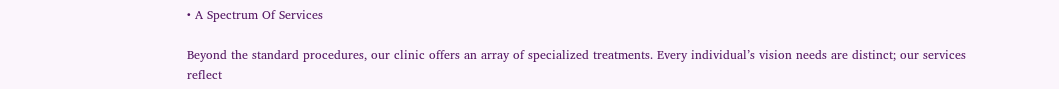• A Spectrum Of Services

Beyond the standard procedures, our clinic offers an array of specialized treatments. Every individual’s vision needs are distinct; our services reflect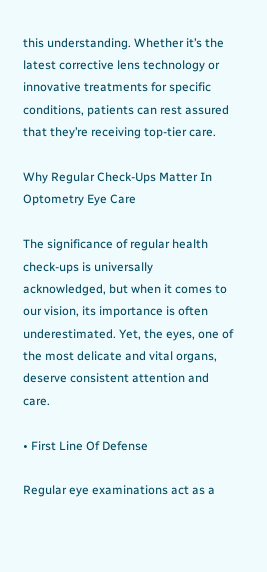this understanding. Whether it’s the latest corrective lens technology or innovative treatments for specific conditions, patients can rest assured that they’re receiving top-tier care.

Why Regular Check-Ups Matter In Optometry Eye Care

The significance of regular health check-ups is universally acknowledged, but when it comes to our vision, its importance is often underestimated. Yet, the eyes, one of the most delicate and vital organs, deserve consistent attention and care.

• First Line Of Defense

Regular eye examinations act as a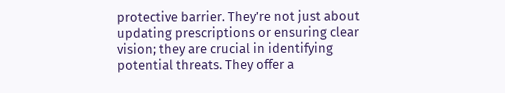protective barrier. They’re not just about updating prescriptions or ensuring clear vision; they are crucial in identifying potential threats. They offer a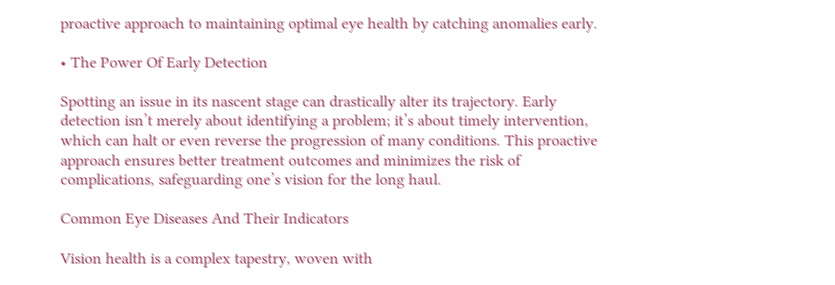proactive approach to maintaining optimal eye health by catching anomalies early.

• The Power Of Early Detection

Spotting an issue in its nascent stage can drastically alter its trajectory. Early detection isn’t merely about identifying a problem; it’s about timely intervention, which can halt or even reverse the progression of many conditions. This proactive approach ensures better treatment outcomes and minimizes the risk of complications, safeguarding one’s vision for the long haul.

Common Eye Diseases And Their Indicators

Vision health is a complex tapestry, woven with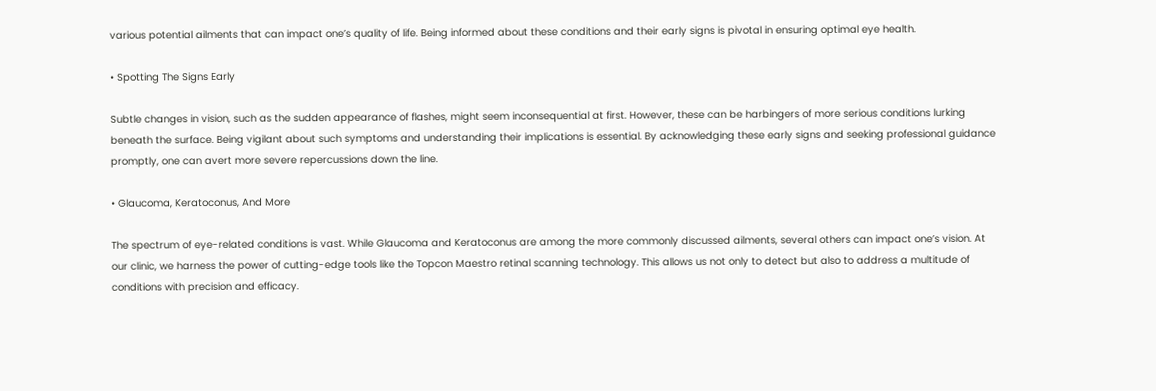various potential ailments that can impact one’s quality of life. Being informed about these conditions and their early signs is pivotal in ensuring optimal eye health.

• Spotting The Signs Early

Subtle changes in vision, such as the sudden appearance of flashes, might seem inconsequential at first. However, these can be harbingers of more serious conditions lurking beneath the surface. Being vigilant about such symptoms and understanding their implications is essential. By acknowledging these early signs and seeking professional guidance promptly, one can avert more severe repercussions down the line.

• Glaucoma, Keratoconus, And More

The spectrum of eye-related conditions is vast. While Glaucoma and Keratoconus are among the more commonly discussed ailments, several others can impact one’s vision. At our clinic, we harness the power of cutting-edge tools like the Topcon Maestro retinal scanning technology. This allows us not only to detect but also to address a multitude of conditions with precision and efficacy.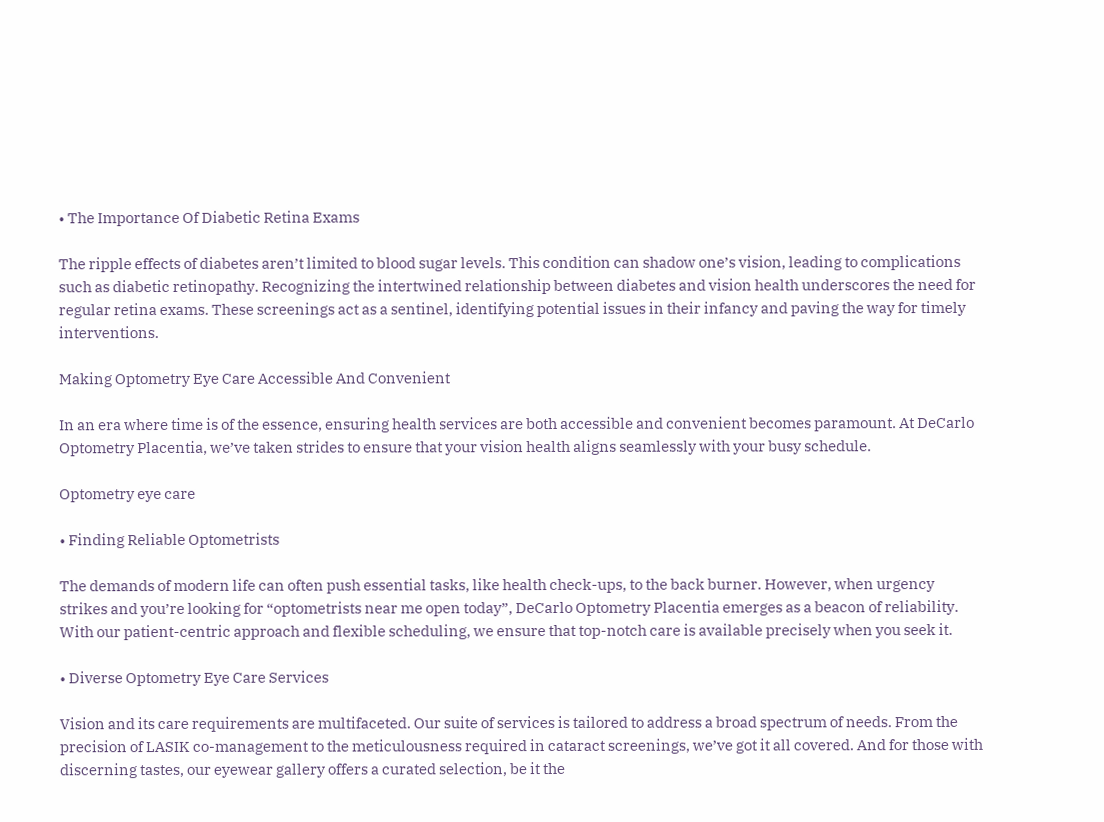• The Importance Of Diabetic Retina Exams

The ripple effects of diabetes aren’t limited to blood sugar levels. This condition can shadow one’s vision, leading to complications such as diabetic retinopathy. Recognizing the intertwined relationship between diabetes and vision health underscores the need for regular retina exams. These screenings act as a sentinel, identifying potential issues in their infancy and paving the way for timely interventions.

Making Optometry Eye Care Accessible And Convenient

In an era where time is of the essence, ensuring health services are both accessible and convenient becomes paramount. At DeCarlo Optometry Placentia, we’ve taken strides to ensure that your vision health aligns seamlessly with your busy schedule.

Optometry eye care

• Finding Reliable Optometrists

The demands of modern life can often push essential tasks, like health check-ups, to the back burner. However, when urgency strikes and you’re looking for “optometrists near me open today”, DeCarlo Optometry Placentia emerges as a beacon of reliability. With our patient-centric approach and flexible scheduling, we ensure that top-notch care is available precisely when you seek it.

• Diverse Optometry Eye Care Services

Vision and its care requirements are multifaceted. Our suite of services is tailored to address a broad spectrum of needs. From the precision of LASIK co-management to the meticulousness required in cataract screenings, we’ve got it all covered. And for those with discerning tastes, our eyewear gallery offers a curated selection, be it the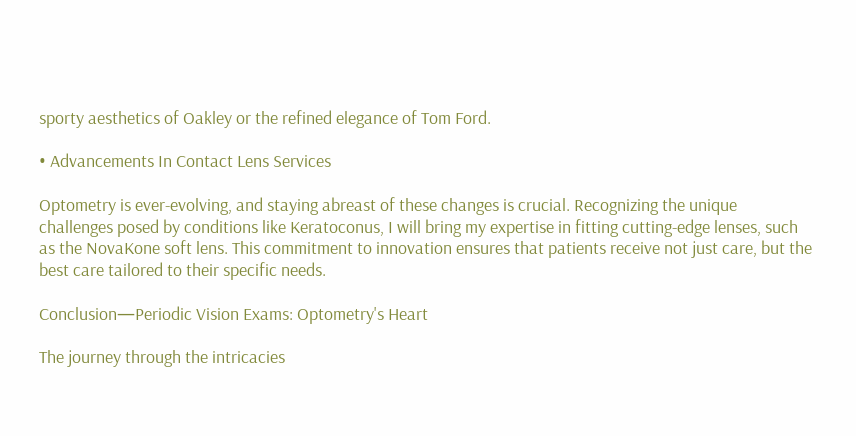sporty aesthetics of Oakley or the refined elegance of Tom Ford.

• Advancements In Contact Lens Services

Optometry is ever-evolving, and staying abreast of these changes is crucial. Recognizing the unique challenges posed by conditions like Keratoconus, I will bring my expertise in fitting cutting-edge lenses, such as the NovaKone soft lens. This commitment to innovation ensures that patients receive not just care, but the best care tailored to their specific needs.

Conclusion—Periodic Vision Exams: Optometry's Heart

The journey through the intricacies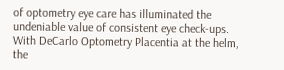of optometry eye care has illuminated the undeniable value of consistent eye check-ups. With DeCarlo Optometry Placentia at the helm, the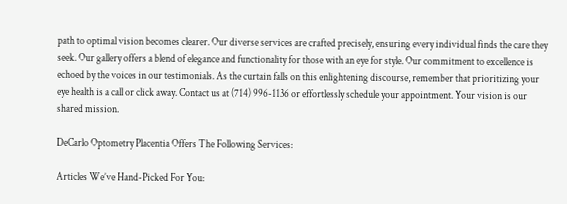path to optimal vision becomes clearer. Our diverse services are crafted precisely, ensuring every individual finds the care they seek. Our gallery offers a blend of elegance and functionality for those with an eye for style. Our commitment to excellence is echoed by the voices in our testimonials. As the curtain falls on this enlightening discourse, remember that prioritizing your eye health is a call or click away. Contact us at (714) 996-1136 or effortlessly schedule your appointment. Your vision is our shared mission.

DeCarlo Optometry Placentia Offers The Following Services:

Articles We’ve Hand-Picked For You: